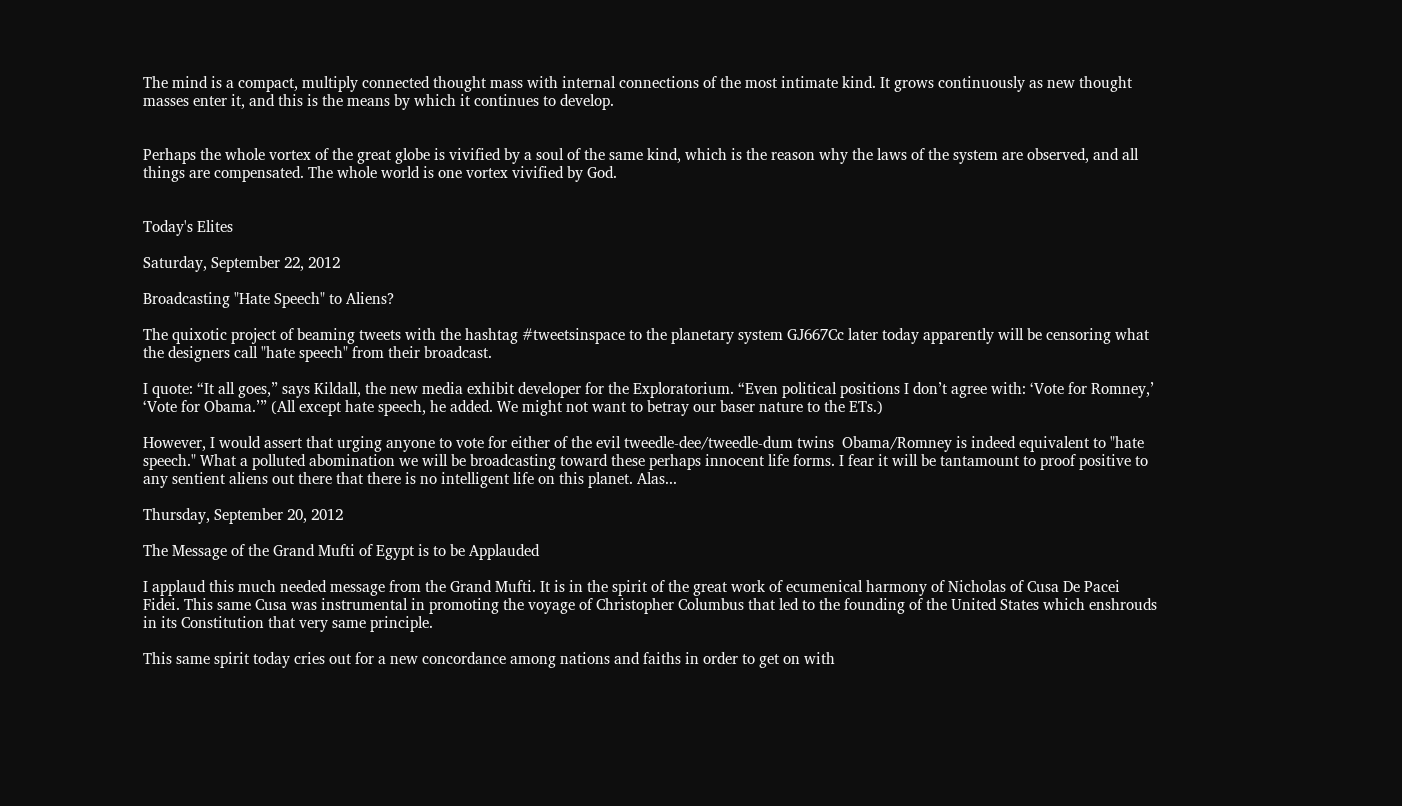The mind is a compact, multiply connected thought mass with internal connections of the most intimate kind. It grows continuously as new thought masses enter it, and this is the means by which it continues to develop.


Perhaps the whole vortex of the great globe is vivified by a soul of the same kind, which is the reason why the laws of the system are observed, and all things are compensated. The whole world is one vortex vivified by God.


Today's Elites

Saturday, September 22, 2012

Broadcasting "Hate Speech" to Aliens?

The quixotic project of beaming tweets with the hashtag #tweetsinspace to the planetary system GJ667Cc later today apparently will be censoring what the designers call "hate speech" from their broadcast.

I quote: “It all goes,” says Kildall, the new media exhibit developer for the Exploratorium. “Even political positions I don’t agree with: ‘Vote for Romney,’ ‘Vote for Obama.’” (All except hate speech, he added. We might not want to betray our baser nature to the ETs.)

However, I would assert that urging anyone to vote for either of the evil tweedle-dee/tweedle-dum twins  Obama/Romney is indeed equivalent to "hate speech." What a polluted abomination we will be broadcasting toward these perhaps innocent life forms. I fear it will be tantamount to proof positive to any sentient aliens out there that there is no intelligent life on this planet. Alas...

Thursday, September 20, 2012

The Message of the Grand Mufti of Egypt is to be Applauded

I applaud this much needed message from the Grand Mufti. It is in the spirit of the great work of ecumenical harmony of Nicholas of Cusa De Pacei Fidei. This same Cusa was instrumental in promoting the voyage of Christopher Columbus that led to the founding of the United States which enshrouds in its Constitution that very same principle.

This same spirit today cries out for a new concordance among nations and faiths in order to get on with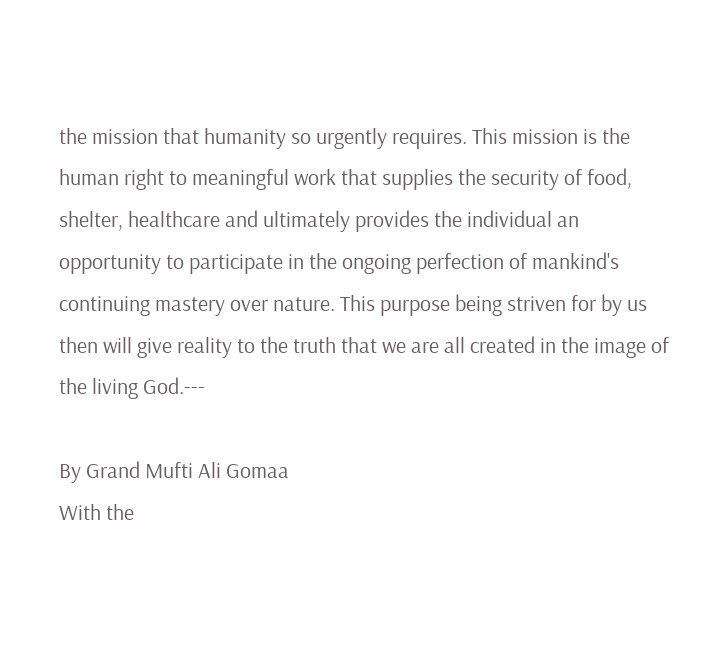the mission that humanity so urgently requires. This mission is the human right to meaningful work that supplies the security of food, shelter, healthcare and ultimately provides the individual an opportunity to participate in the ongoing perfection of mankind's continuing mastery over nature. This purpose being striven for by us then will give reality to the truth that we are all created in the image of the living God.---

By Grand Mufti Ali Gomaa
With the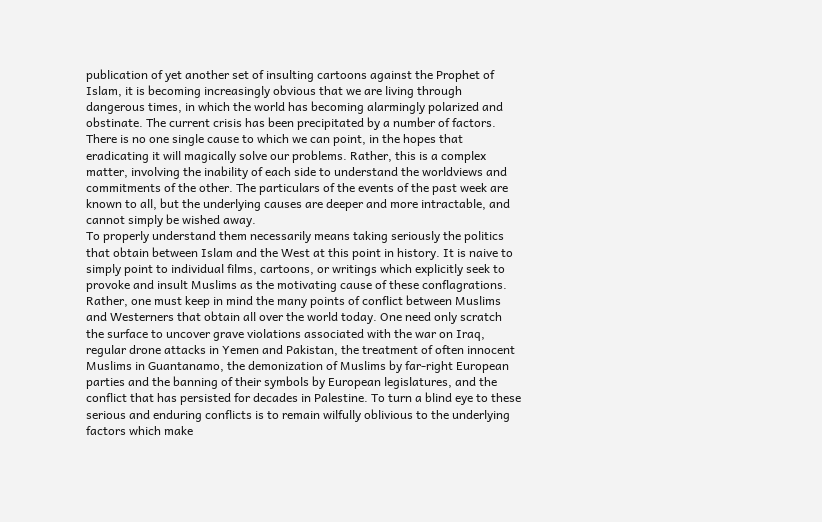publication of yet another set of insulting cartoons against the Prophet of Islam, it is becoming increasingly obvious that we are living through dangerous times, in which the world has becoming alarmingly polarized and obstinate. The current crisis has been precipitated by a number of factors. There is no one single cause to which we can point, in the hopes that eradicating it will magically solve our problems. Rather, this is a complex matter, involving the inability of each side to understand the worldviews and commitments of the other. The particulars of the events of the past week are known to all, but the underlying causes are deeper and more intractable, and cannot simply be wished away.
To properly understand them necessarily means taking seriously the politics that obtain between Islam and the West at this point in history. It is naive to simply point to individual films, cartoons, or writings which explicitly seek to provoke and insult Muslims as the motivating cause of these conflagrations. Rather, one must keep in mind the many points of conflict between Muslims and Westerners that obtain all over the world today. One need only scratch the surface to uncover grave violations associated with the war on Iraq, regular drone attacks in Yemen and Pakistan, the treatment of often innocent Muslims in Guantanamo, the demonization of Muslims by far-right European parties and the banning of their symbols by European legislatures, and the conflict that has persisted for decades in Palestine. To turn a blind eye to these serious and enduring conflicts is to remain wilfully oblivious to the underlying factors which make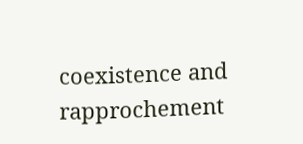coexistence and rapprochement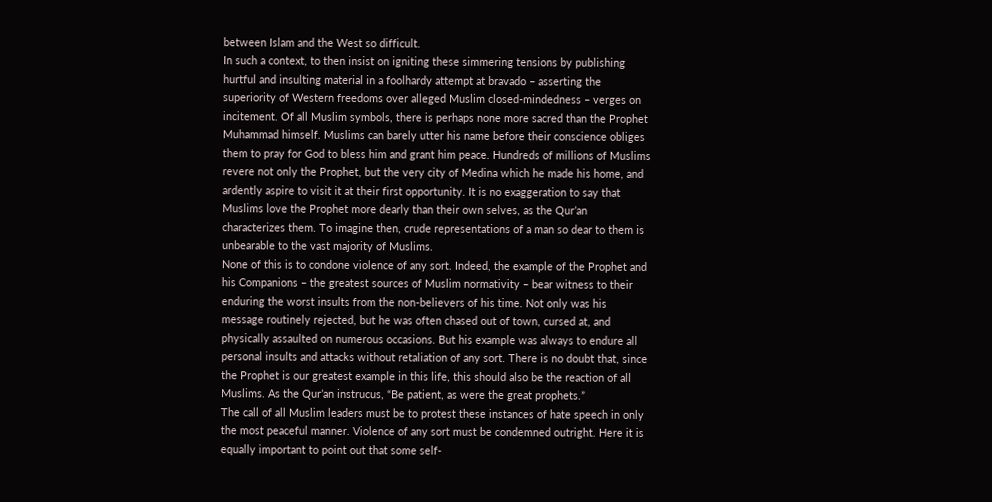between Islam and the West so difficult.
In such a context, to then insist on igniting these simmering tensions by publishing hurtful and insulting material in a foolhardy attempt at bravado – asserting the superiority of Western freedoms over alleged Muslim closed-mindedness – verges on incitement. Of all Muslim symbols, there is perhaps none more sacred than the Prophet Muhammad himself. Muslims can barely utter his name before their conscience obliges them to pray for God to bless him and grant him peace. Hundreds of millions of Muslims revere not only the Prophet, but the very city of Medina which he made his home, and ardently aspire to visit it at their first opportunity. It is no exaggeration to say that Muslims love the Prophet more dearly than their own selves, as the Qur’an characterizes them. To imagine then, crude representations of a man so dear to them is unbearable to the vast majority of Muslims.
None of this is to condone violence of any sort. Indeed, the example of the Prophet and his Companions – the greatest sources of Muslim normativity – bear witness to their enduring the worst insults from the non-believers of his time. Not only was his message routinely rejected, but he was often chased out of town, cursed at, and physically assaulted on numerous occasions. But his example was always to endure all personal insults and attacks without retaliation of any sort. There is no doubt that, since the Prophet is our greatest example in this life, this should also be the reaction of all Muslims. As the Qur’an instrucus, “Be patient, as were the great prophets.”
The call of all Muslim leaders must be to protest these instances of hate speech in only the most peaceful manner. Violence of any sort must be condemned outright. Here it is equally important to point out that some self-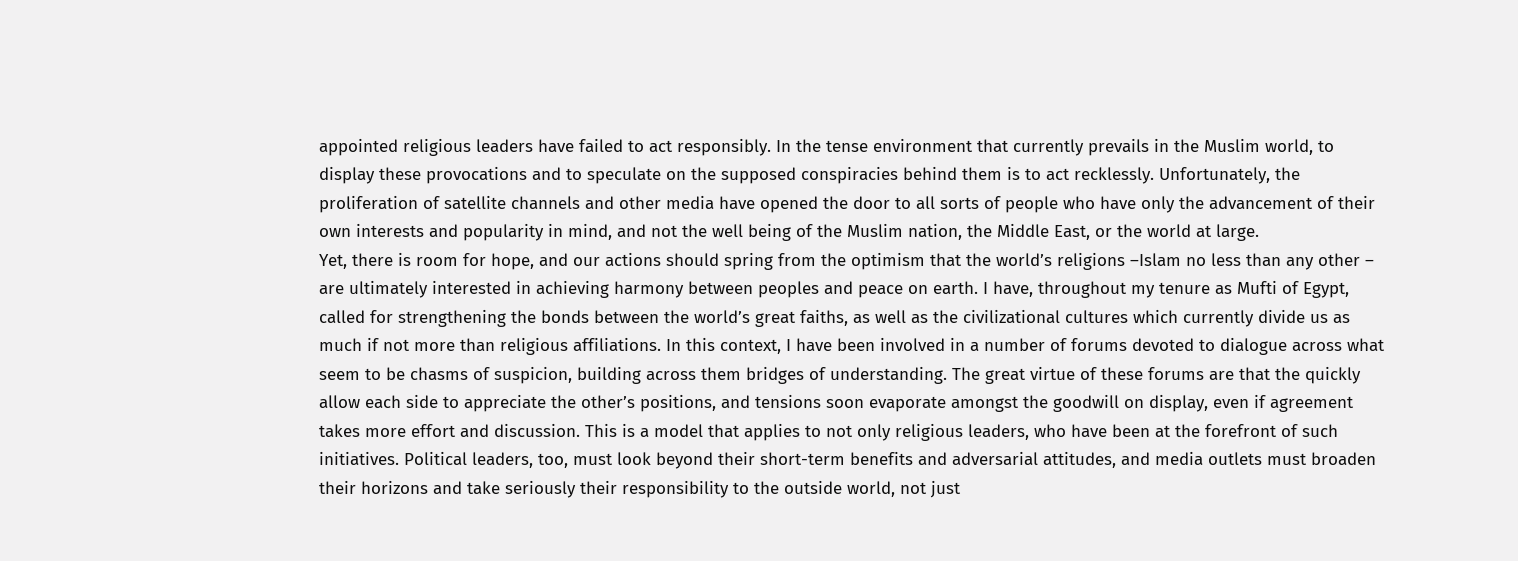appointed religious leaders have failed to act responsibly. In the tense environment that currently prevails in the Muslim world, to display these provocations and to speculate on the supposed conspiracies behind them is to act recklessly. Unfortunately, the proliferation of satellite channels and other media have opened the door to all sorts of people who have only the advancement of their own interests and popularity in mind, and not the well being of the Muslim nation, the Middle East, or the world at large.
Yet, there is room for hope, and our actions should spring from the optimism that the world’s religions –Islam no less than any other – are ultimately interested in achieving harmony between peoples and peace on earth. I have, throughout my tenure as Mufti of Egypt, called for strengthening the bonds between the world’s great faiths, as well as the civilizational cultures which currently divide us as much if not more than religious affiliations. In this context, I have been involved in a number of forums devoted to dialogue across what seem to be chasms of suspicion, building across them bridges of understanding. The great virtue of these forums are that the quickly allow each side to appreciate the other’s positions, and tensions soon evaporate amongst the goodwill on display, even if agreement takes more effort and discussion. This is a model that applies to not only religious leaders, who have been at the forefront of such initiatives. Political leaders, too, must look beyond their short-term benefits and adversarial attitudes, and media outlets must broaden their horizons and take seriously their responsibility to the outside world, not just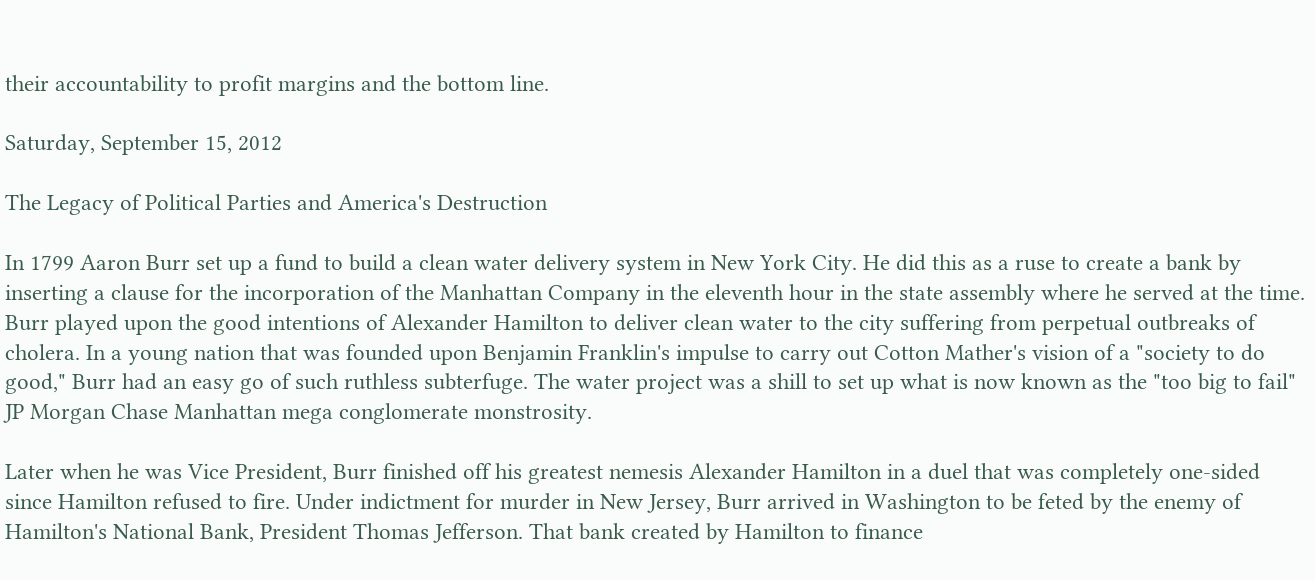their accountability to profit margins and the bottom line.

Saturday, September 15, 2012

The Legacy of Political Parties and America's Destruction

In 1799 Aaron Burr set up a fund to build a clean water delivery system in New York City. He did this as a ruse to create a bank by inserting a clause for the incorporation of the Manhattan Company in the eleventh hour in the state assembly where he served at the time. Burr played upon the good intentions of Alexander Hamilton to deliver clean water to the city suffering from perpetual outbreaks of cholera. In a young nation that was founded upon Benjamin Franklin's impulse to carry out Cotton Mather's vision of a "society to do good," Burr had an easy go of such ruthless subterfuge. The water project was a shill to set up what is now known as the "too big to fail" JP Morgan Chase Manhattan mega conglomerate monstrosity.

Later when he was Vice President, Burr finished off his greatest nemesis Alexander Hamilton in a duel that was completely one-sided since Hamilton refused to fire. Under indictment for murder in New Jersey, Burr arrived in Washington to be feted by the enemy of Hamilton's National Bank, President Thomas Jefferson. That bank created by Hamilton to finance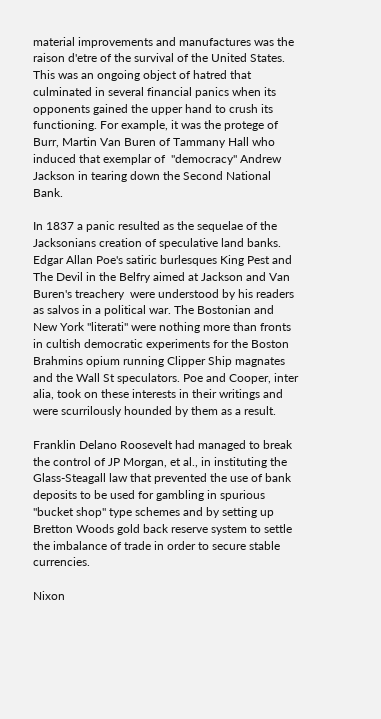material improvements and manufactures was the raison d'etre of the survival of the United States. This was an ongoing object of hatred that culminated in several financial panics when its opponents gained the upper hand to crush its functioning. For example, it was the protege of Burr, Martin Van Buren of Tammany Hall who induced that exemplar of  "democracy" Andrew Jackson in tearing down the Second National Bank.

In 1837 a panic resulted as the sequelae of the Jacksonians creation of speculative land banks. Edgar Allan Poe's satiric burlesques King Pest and The Devil in the Belfry aimed at Jackson and Van Buren's treachery  were understood by his readers as salvos in a political war. The Bostonian and New York "literati" were nothing more than fronts in cultish democratic experiments for the Boston Brahmins opium running Clipper Ship magnates and the Wall St speculators. Poe and Cooper, inter alia, took on these interests in their writings and were scurrilously hounded by them as a result.

Franklin Delano Roosevelt had managed to break the control of JP Morgan, et al., in instituting the Glass-Steagall law that prevented the use of bank deposits to be used for gambling in spurious "bucket shop" type schemes and by setting up Bretton Woods gold back reserve system to settle the imbalance of trade in order to secure stable currencies.

Nixon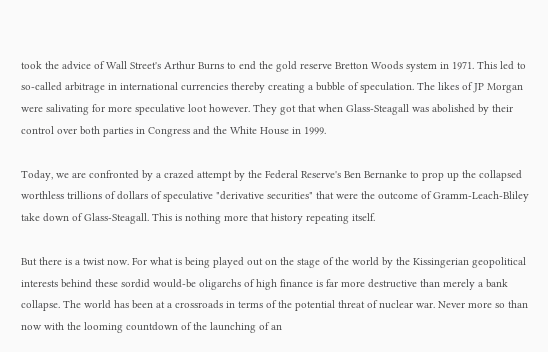took the advice of Wall Street's Arthur Burns to end the gold reserve Bretton Woods system in 1971. This led to so-called arbitrage in international currencies thereby creating a bubble of speculation. The likes of JP Morgan were salivating for more speculative loot however. They got that when Glass-Steagall was abolished by their control over both parties in Congress and the White House in 1999.

Today, we are confronted by a crazed attempt by the Federal Reserve's Ben Bernanke to prop up the collapsed worthless trillions of dollars of speculative "derivative securities" that were the outcome of Gramm-Leach-Bliley take down of Glass-Steagall. This is nothing more that history repeating itself.

But there is a twist now. For what is being played out on the stage of the world by the Kissingerian geopolitical interests behind these sordid would-be oligarchs of high finance is far more destructive than merely a bank collapse. The world has been at a crossroads in terms of the potential threat of nuclear war. Never more so than now with the looming countdown of the launching of an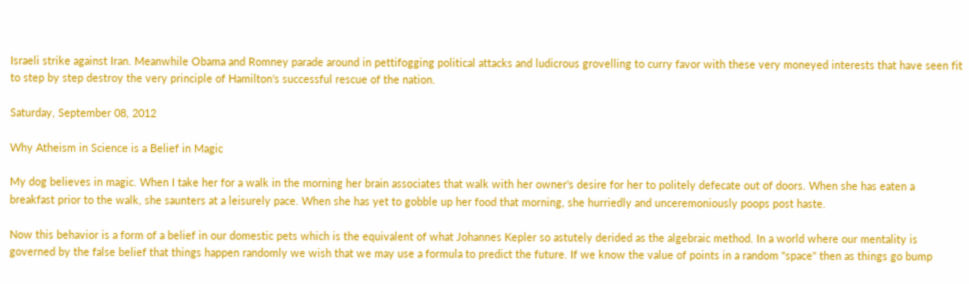Israeli strike against Iran. Meanwhile Obama and Romney parade around in pettifogging political attacks and ludicrous grovelling to curry favor with these very moneyed interests that have seen fit to step by step destroy the very principle of Hamilton's successful rescue of the nation.

Saturday, September 08, 2012

Why Atheism in Science is a Belief in Magic

My dog believes in magic. When I take her for a walk in the morning her brain associates that walk with her owner's desire for her to politely defecate out of doors. When she has eaten a breakfast prior to the walk, she saunters at a leisurely pace. When she has yet to gobble up her food that morning, she hurriedly and unceremoniously poops post haste.

Now this behavior is a form of a belief in our domestic pets which is the equivalent of what Johannes Kepler so astutely derided as the algebraic method. In a world where our mentality is governed by the false belief that things happen randomly we wish that we may use a formula to predict the future. If we know the value of points in a random "space" then as things go bump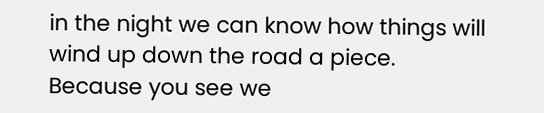in the night we can know how things will wind up down the road a piece. Because you see we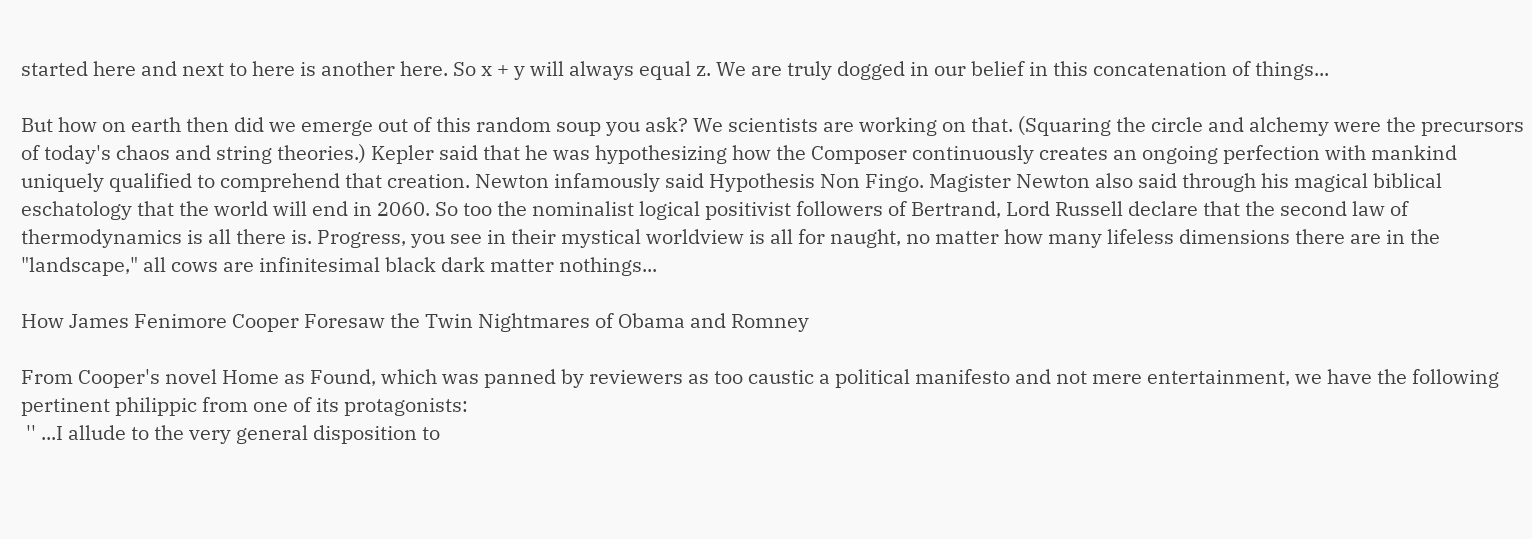started here and next to here is another here. So x + y will always equal z. We are truly dogged in our belief in this concatenation of things...

But how on earth then did we emerge out of this random soup you ask? We scientists are working on that. (Squaring the circle and alchemy were the precursors of today's chaos and string theories.) Kepler said that he was hypothesizing how the Composer continuously creates an ongoing perfection with mankind uniquely qualified to comprehend that creation. Newton infamously said Hypothesis Non Fingo. Magister Newton also said through his magical biblical eschatology that the world will end in 2060. So too the nominalist logical positivist followers of Bertrand, Lord Russell declare that the second law of thermodynamics is all there is. Progress, you see in their mystical worldview is all for naught, no matter how many lifeless dimensions there are in the "landscape," all cows are infinitesimal black dark matter nothings...

How James Fenimore Cooper Foresaw the Twin Nightmares of Obama and Romney

From Cooper's novel Home as Found, which was panned by reviewers as too caustic a political manifesto and not mere entertainment, we have the following pertinent philippic from one of its protagonists:
 '' ...I allude to the very general disposition to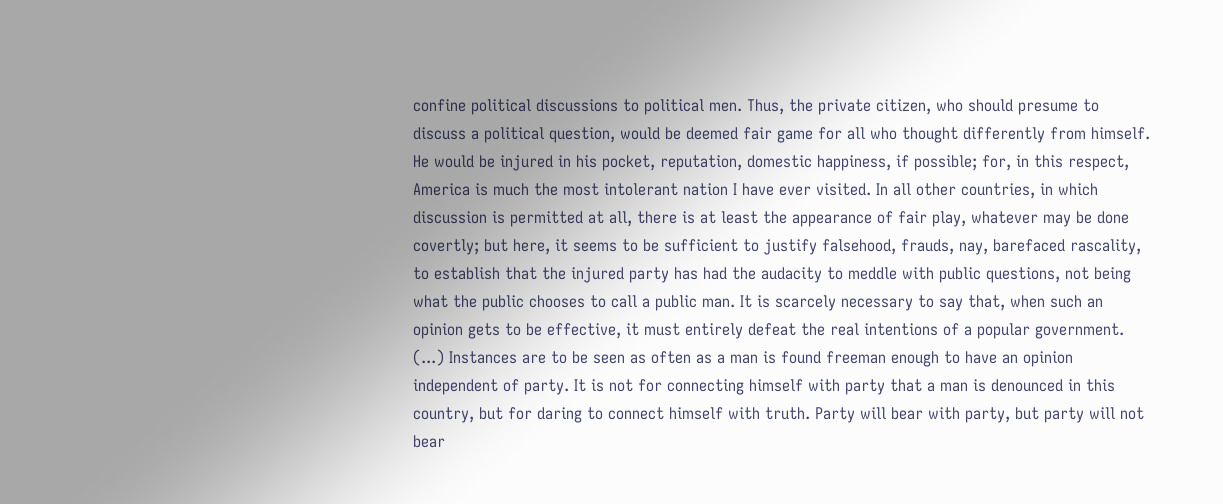confine political discussions to political men. Thus, the private citizen, who should presume to discuss a political question, would be deemed fair game for all who thought differently from himself. He would be injured in his pocket, reputation, domestic happiness, if possible; for, in this respect, America is much the most intolerant nation I have ever visited. In all other countries, in which discussion is permitted at all, there is at least the appearance of fair play, whatever may be done covertly; but here, it seems to be sufficient to justify falsehood, frauds, nay, barefaced rascality, to establish that the injured party has had the audacity to meddle with public questions, not being what the public chooses to call a public man. It is scarcely necessary to say that, when such an opinion gets to be effective, it must entirely defeat the real intentions of a popular government. (...) Instances are to be seen as often as a man is found freeman enough to have an opinion independent of party. It is not for connecting himself with party that a man is denounced in this country, but for daring to connect himself with truth. Party will bear with party, but party will not bear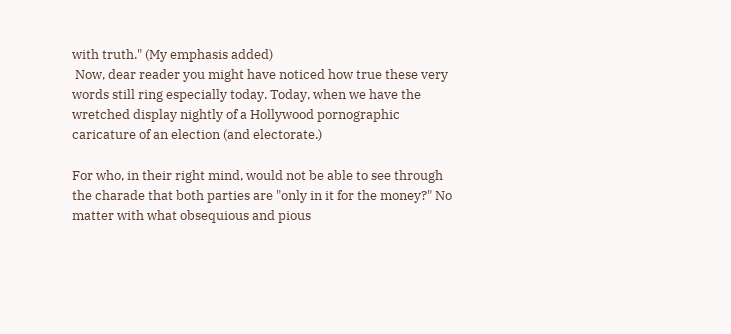with truth." (My emphasis added)
 Now, dear reader you might have noticed how true these very words still ring especially today. Today, when we have the wretched display nightly of a Hollywood pornographic caricature of an election (and electorate.)

For who, in their right mind, would not be able to see through the charade that both parties are "only in it for the money?" No matter with what obsequious and pious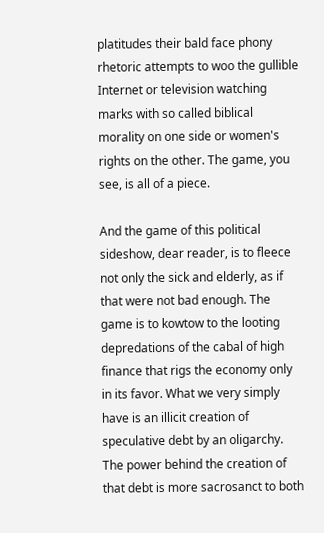platitudes their bald face phony rhetoric attempts to woo the gullible Internet or television watching marks with so called biblical morality on one side or women's rights on the other. The game, you see, is all of a piece.

And the game of this political sideshow, dear reader, is to fleece not only the sick and elderly, as if that were not bad enough. The game is to kowtow to the looting depredations of the cabal of high finance that rigs the economy only in its favor. What we very simply have is an illicit creation of speculative debt by an oligarchy. The power behind the creation of  that debt is more sacrosanct to both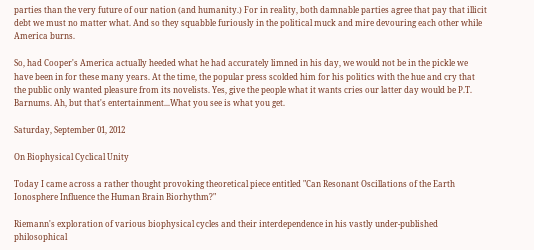parties than the very future of our nation (and humanity.) For in reality, both damnable parties agree that pay that illicit debt we must no matter what. And so they squabble furiously in the political muck and mire devouring each other while America burns.

So, had Cooper's America actually heeded what he had accurately limned in his day, we would not be in the pickle we have been in for these many years. At the time, the popular press scolded him for his politics with the hue and cry that the public only wanted pleasure from its novelists. Yes, give the people what it wants cries our latter day would be P.T. Barnums. Ah, but that's entertainment...What you see is what you get.

Saturday, September 01, 2012

On Biophysical Cyclical Unity

Today I came across a rather thought provoking theoretical piece entitled "Can Resonant Oscillations of the Earth Ionosphere Influence the Human Brain Biorhythm?"

Riemann's exploration of various biophysical cycles and their interdependence in his vastly under-published philosophical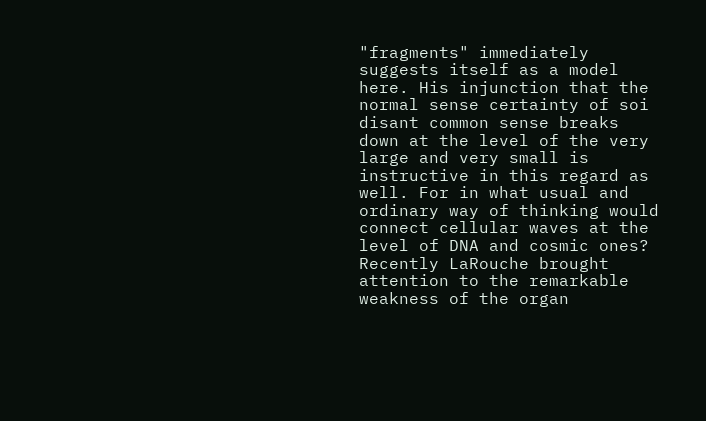"fragments" immediately suggests itself as a model here. His injunction that the normal sense certainty of soi disant common sense breaks down at the level of the very large and very small is instructive in this regard as well. For in what usual and ordinary way of thinking would connect cellular waves at the level of DNA and cosmic ones? Recently LaRouche brought attention to the remarkable weakness of the organ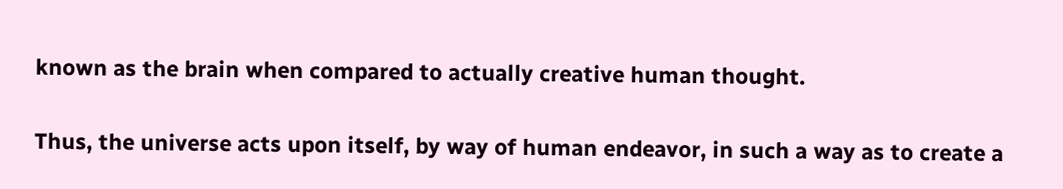known as the brain when compared to actually creative human thought.

Thus, the universe acts upon itself, by way of human endeavor, in such a way as to create a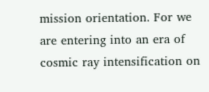mission orientation. For we are entering into an era of cosmic ray intensification on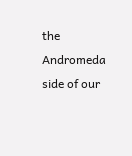the Andromeda side of our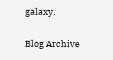galaxy.

Blog Archive